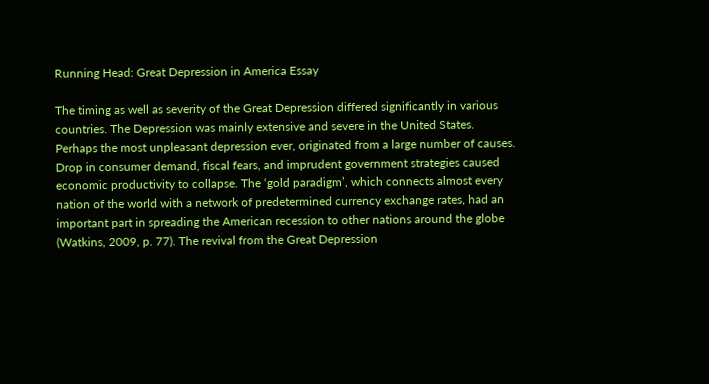Running Head: Great Depression in America Essay

The timing as well as severity of the Great Depression differed significantly in various countries. The Depression was mainly extensive and severe in the United States. Perhaps the most unpleasant depression ever, originated from a large number of causes. Drop in consumer demand, fiscal fears, and imprudent government strategies caused economic productivity to collapse. The ‘gold paradigm’, which connects almost every nation of the world with a network of predetermined currency exchange rates, had an important part in spreading the American recession to other nations around the globe (Watkins, 2009, p. 77). The revival from the Great Depression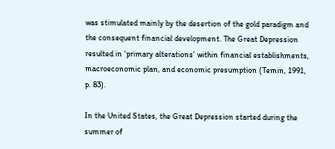was stimulated mainly by the desertion of the gold paradigm and the consequent financial development. The Great Depression resulted in ‘primary alterations’ within financial establishments, macroeconomic plan, and economic presumption (Temin, 1991, p. 83).

In the United States, the Great Depression started during the summer of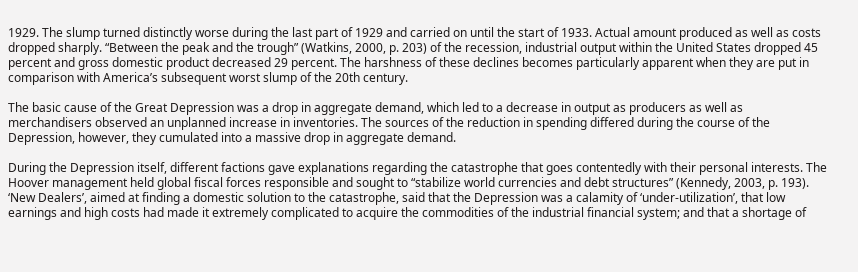1929. The slump turned distinctly worse during the last part of 1929 and carried on until the start of 1933. Actual amount produced as well as costs dropped sharply. “Between the peak and the trough” (Watkins, 2000, p. 203) of the recession, industrial output within the United States dropped 45 percent and gross domestic product decreased 29 percent. The harshness of these declines becomes particularly apparent when they are put in comparison with America’s subsequent worst slump of the 20th century.

The basic cause of the Great Depression was a drop in aggregate demand, which led to a decrease in output as producers as well as merchandisers observed an unplanned increase in inventories. The sources of the reduction in spending differed during the course of the Depression, however, they cumulated into a massive drop in aggregate demand.

During the Depression itself, different factions gave explanations regarding the catastrophe that goes contentedly with their personal interests. The Hoover management held global fiscal forces responsible and sought to “stabilize world currencies and debt structures” (Kennedy, 2003, p. 193). ‘New Dealers’, aimed at finding a domestic solution to the catastrophe, said that the Depression was a calamity of ‘under-utilization’, that low earnings and high costs had made it extremely complicated to acquire the commodities of the industrial financial system; and that a shortage of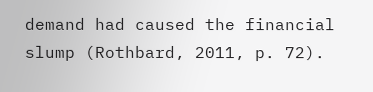demand had caused the financial slump (Rothbard, 2011, p. 72).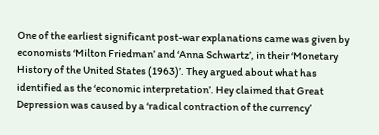One of the earliest significant post-war explanations came was given by economists ‘Milton Friedman’ and ‘Anna Schwartz’, in their ‘Monetary History of the United States (1963)’. They argued about what has identified as the ‘economic interpretation’. Hey claimed that Great Depression was caused by a ‘radical contraction of the currency’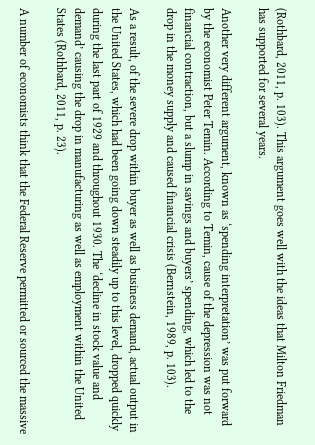(Rothbard, 2011, p. 103). This argument goes well with the ideas that Milton Friedman has supported for several years.

Another very different argument, known as ‘spending interpretation’ was put forward by the economist Peter Temin. According to Temin, cause of the depression was not financial contraction, but a slump in savings and buyers’ spending, which led to the drop in the money supply and caused financial crisis (Bernstein, 1989, p. 103).

As a result, of the severe drop within buyer as well as business demand, actual output in the United States, which had been going down steadily up to this level, dropped quickly during the last part of 1929 and throughout 1930. The ‘decline in stock value and demand’ causing the drop in manufacturing as well as employment within the United States (Rothbard, 2011, p. 23).

A number of economists think that the Federal Reserve permitted or sourced the massive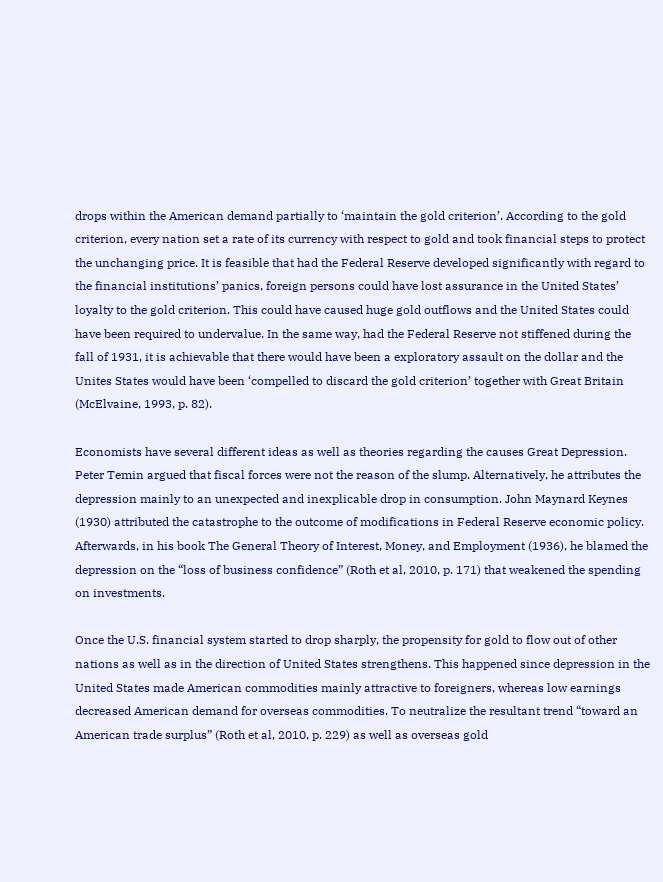drops within the American demand partially to ‘maintain the gold criterion’. According to the gold criterion, every nation set a rate of its currency with respect to gold and took financial steps to protect the unchanging price. It is feasible that had the Federal Reserve developed significantly with regard to the financial institutions’ panics, foreign persons could have lost assurance in the United States’ loyalty to the gold criterion. This could have caused huge gold outflows and the United States could have been required to undervalue. In the same way, had the Federal Reserve not stiffened during the fall of 1931, it is achievable that there would have been a exploratory assault on the dollar and the Unites States would have been ‘compelled to discard the gold criterion’ together with Great Britain (McElvaine, 1993, p. 82).

Economists have several different ideas as well as theories regarding the causes Great Depression. Peter Temin argued that fiscal forces were not the reason of the slump. Alternatively, he attributes the depression mainly to an unexpected and inexplicable drop in consumption. John Maynard Keynes (1930) attributed the catastrophe to the outcome of modifications in Federal Reserve economic policy. Afterwards, in his book The General Theory of Interest, Money, and Employment (1936), he blamed the depression on the “loss of business confidence” (Roth et al, 2010, p. 171) that weakened the spending on investments.

Once the U.S. financial system started to drop sharply, the propensity for gold to flow out of other nations as well as in the direction of United States strengthens. This happened since depression in the United States made American commodities mainly attractive to foreigners, whereas low earnings decreased American demand for overseas commodities. To neutralize the resultant trend “toward an American trade surplus” (Roth et al, 2010, p. 229) as well as overseas gold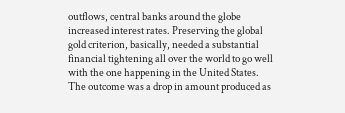outflows, central banks around the globe increased interest rates. Preserving the global gold criterion, basically, needed a substantial financial tightening all over the world to go well with the one happening in the United States. The outcome was a drop in amount produced as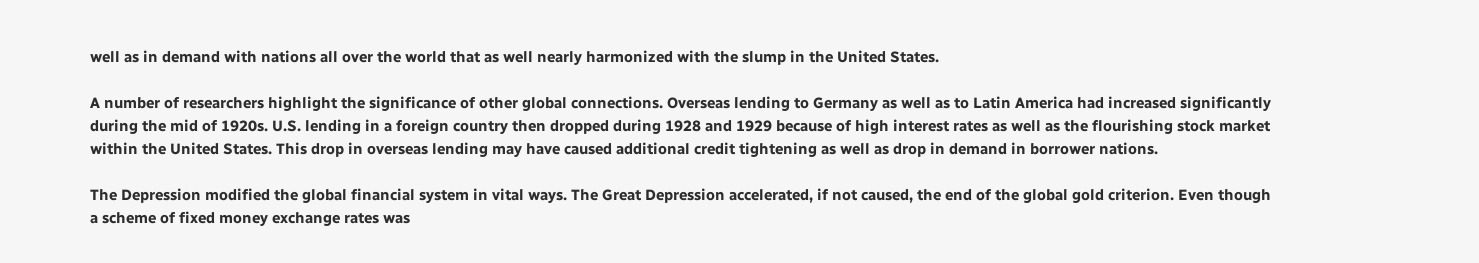well as in demand with nations all over the world that as well nearly harmonized with the slump in the United States.

A number of researchers highlight the significance of other global connections. Overseas lending to Germany as well as to Latin America had increased significantly during the mid of 1920s. U.S. lending in a foreign country then dropped during 1928 and 1929 because of high interest rates as well as the flourishing stock market within the United States. This drop in overseas lending may have caused additional credit tightening as well as drop in demand in borrower nations.

The Depression modified the global financial system in vital ways. The Great Depression accelerated, if not caused, the end of the global gold criterion. Even though a scheme of fixed money exchange rates was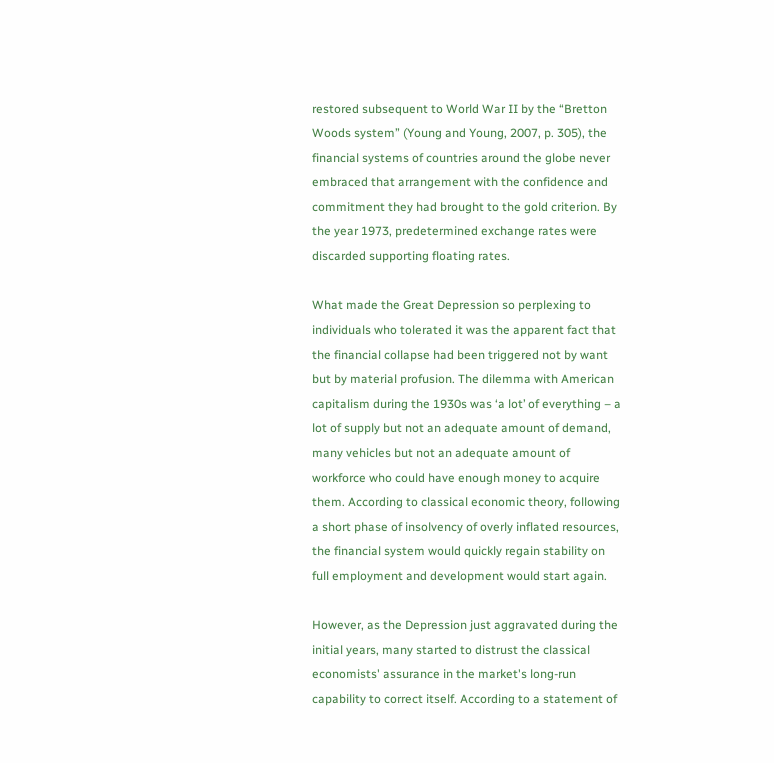restored subsequent to World War II by the “Bretton Woods system” (Young and Young, 2007, p. 305), the financial systems of countries around the globe never embraced that arrangement with the confidence and commitment they had brought to the gold criterion. By the year 1973, predetermined exchange rates were discarded supporting floating rates.

What made the Great Depression so perplexing to individuals who tolerated it was the apparent fact that the financial collapse had been triggered not by want but by material profusion. The dilemma with American capitalism during the 1930s was ‘a lot’ of everything – a lot of supply but not an adequate amount of demand, many vehicles but not an adequate amount of workforce who could have enough money to acquire them. According to classical economic theory, following a short phase of insolvency of overly inflated resources, the financial system would quickly regain stability on full employment and development would start again.

However, as the Depression just aggravated during the initial years, many started to distrust the classical economists' assurance in the market's long-run capability to correct itself. According to a statement of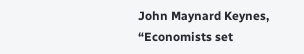John Maynard Keynes, “Economists set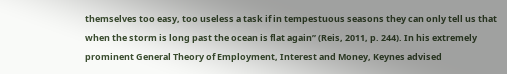themselves too easy, too useless a task if in tempestuous seasons they can only tell us that when the storm is long past the ocean is flat again” (Reis, 2011, p. 244). In his extremely prominent General Theory of Employment, Interest and Money, Keynes advised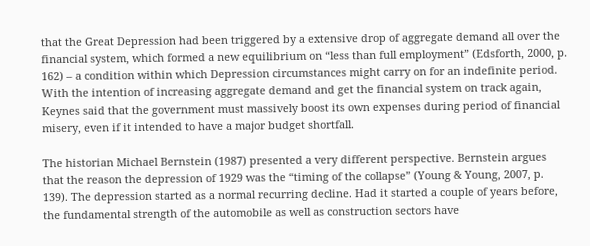that the Great Depression had been triggered by a extensive drop of aggregate demand all over the financial system, which formed a new equilibrium on “less than full employment” (Edsforth, 2000, p. 162) – a condition within which Depression circumstances might carry on for an indefinite period. With the intention of increasing aggregate demand and get the financial system on track again, Keynes said that the government must massively boost its own expenses during period of financial misery, even if it intended to have a major budget shortfall.

The historian Michael Bernstein (1987) presented a very different perspective. Bernstein argues that the reason the depression of 1929 was the “timing of the collapse” (Young & Young, 2007, p. 139). The depression started as a normal recurring decline. Had it started a couple of years before, the fundamental strength of the automobile as well as construction sectors have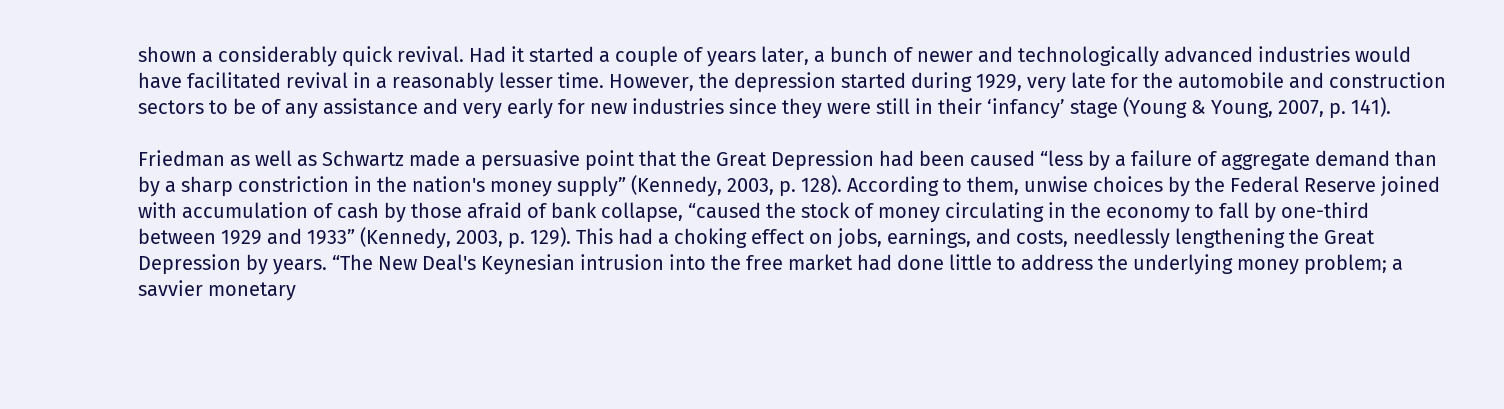shown a considerably quick revival. Had it started a couple of years later, a bunch of newer and technologically advanced industries would have facilitated revival in a reasonably lesser time. However, the depression started during 1929, very late for the automobile and construction sectors to be of any assistance and very early for new industries since they were still in their ‘infancy’ stage (Young & Young, 2007, p. 141).

Friedman as well as Schwartz made a persuasive point that the Great Depression had been caused “less by a failure of aggregate demand than by a sharp constriction in the nation's money supply” (Kennedy, 2003, p. 128). According to them, unwise choices by the Federal Reserve joined with accumulation of cash by those afraid of bank collapse, “caused the stock of money circulating in the economy to fall by one-third between 1929 and 1933” (Kennedy, 2003, p. 129). This had a choking effect on jobs, earnings, and costs, needlessly lengthening the Great Depression by years. “The New Deal's Keynesian intrusion into the free market had done little to address the underlying money problem; a savvier monetary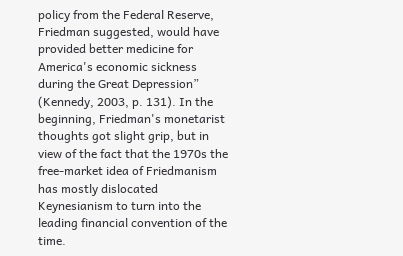policy from the Federal Reserve, Friedman suggested, would have provided better medicine for America's economic sickness during the Great Depression” (Kennedy, 2003, p. 131). In the beginning, Friedman's monetarist thoughts got slight grip, but in view of the fact that the 1970s the free-market idea of Friedmanism has mostly dislocated Keynesianism to turn into the leading financial convention of the time.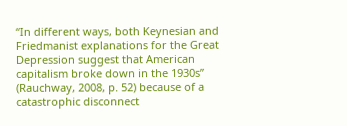“In different ways, both Keynesian and Friedmanist explanations for the Great Depression suggest that American capitalism broke down in the 1930s” (Rauchway, 2008, p. 52) because of a catastrophic disconnect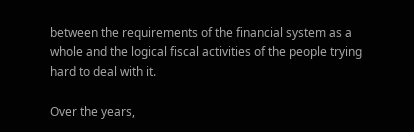between the requirements of the financial system as a whole and the logical fiscal activities of the people trying hard to deal with it.

Over the years,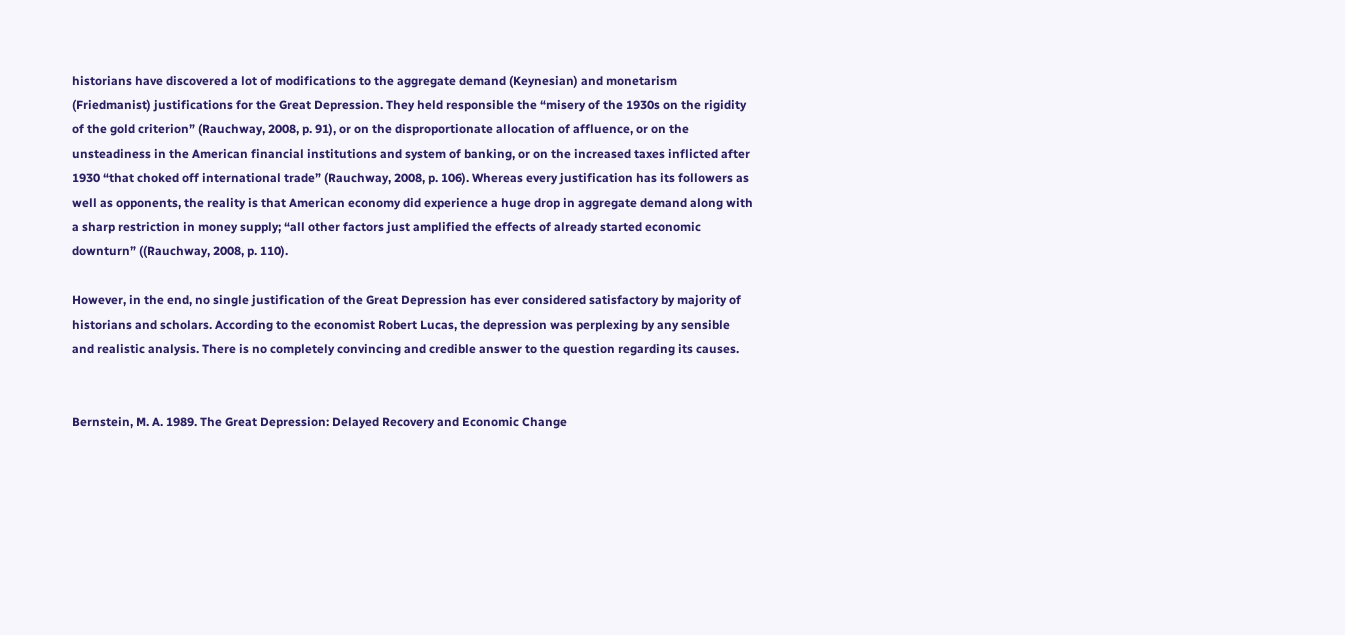historians have discovered a lot of modifications to the aggregate demand (Keynesian) and monetarism (Friedmanist) justifications for the Great Depression. They held responsible the “misery of the 1930s on the rigidity of the gold criterion” (Rauchway, 2008, p. 91), or on the disproportionate allocation of affluence, or on the unsteadiness in the American financial institutions and system of banking, or on the increased taxes inflicted after 1930 “that choked off international trade” (Rauchway, 2008, p. 106). Whereas every justification has its followers as well as opponents, the reality is that American economy did experience a huge drop in aggregate demand along with a sharp restriction in money supply; “all other factors just amplified the effects of already started economic downturn” ((Rauchway, 2008, p. 110).

However, in the end, no single justification of the Great Depression has ever considered satisfactory by majority of historians and scholars. According to the economist Robert Lucas, the depression was perplexing by any sensible and realistic analysis. There is no completely convincing and credible answer to the question regarding its causes.


Bernstein, M. A. 1989. The Great Depression: Delayed Recovery and Economic Change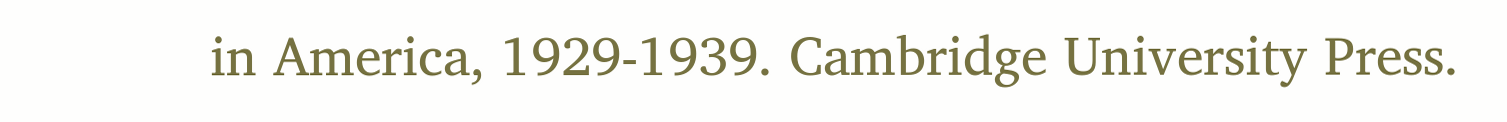in America, 1929-1939. Cambridge University Press.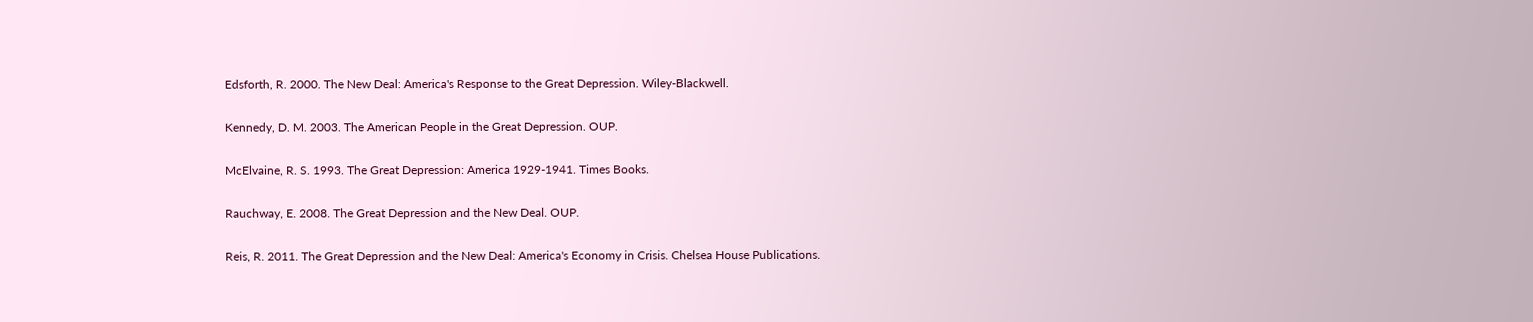Edsforth, R. 2000. The New Deal: America's Response to the Great Depression. Wiley-Blackwell.

Kennedy, D. M. 2003. The American People in the Great Depression. OUP.

McElvaine, R. S. 1993. The Great Depression: America 1929-1941. Times Books.

Rauchway, E. 2008. The Great Depression and the New Deal. OUP.

Reis, R. 2011. The Great Depression and the New Deal: America's Economy in Crisis. Chelsea House Publications.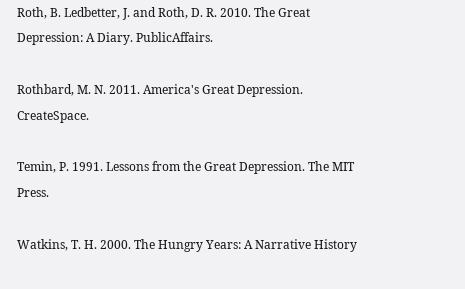Roth, B. Ledbetter, J. and Roth, D. R. 2010. The Great Depression: A Diary. PublicAffairs.

Rothbard, M. N. 2011. America's Great Depression. CreateSpace.

Temin, P. 1991. Lessons from the Great Depression. The MIT Press.

Watkins, T. H. 2000. The Hungry Years: A Narrative History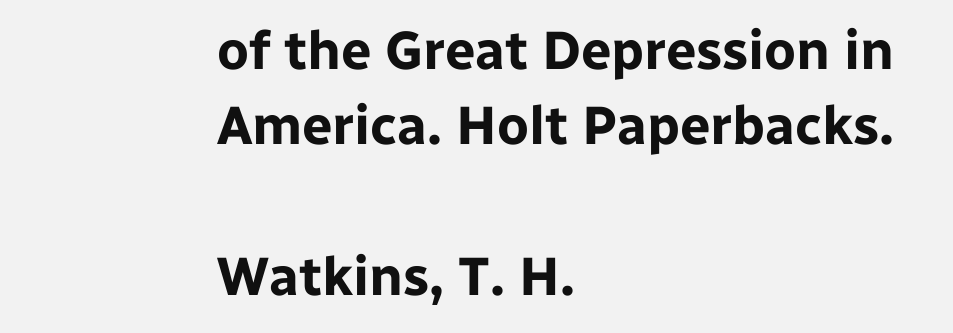of the Great Depression in America. Holt Paperbacks.

Watkins, T. H.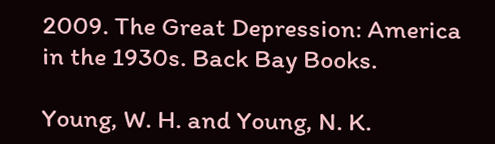2009. The Great Depression: America in the 1930s. Back Bay Books.

Young, W. H. and Young, N. K.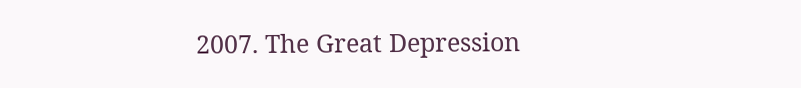2007. The Great Depression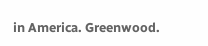in America. Greenwood.